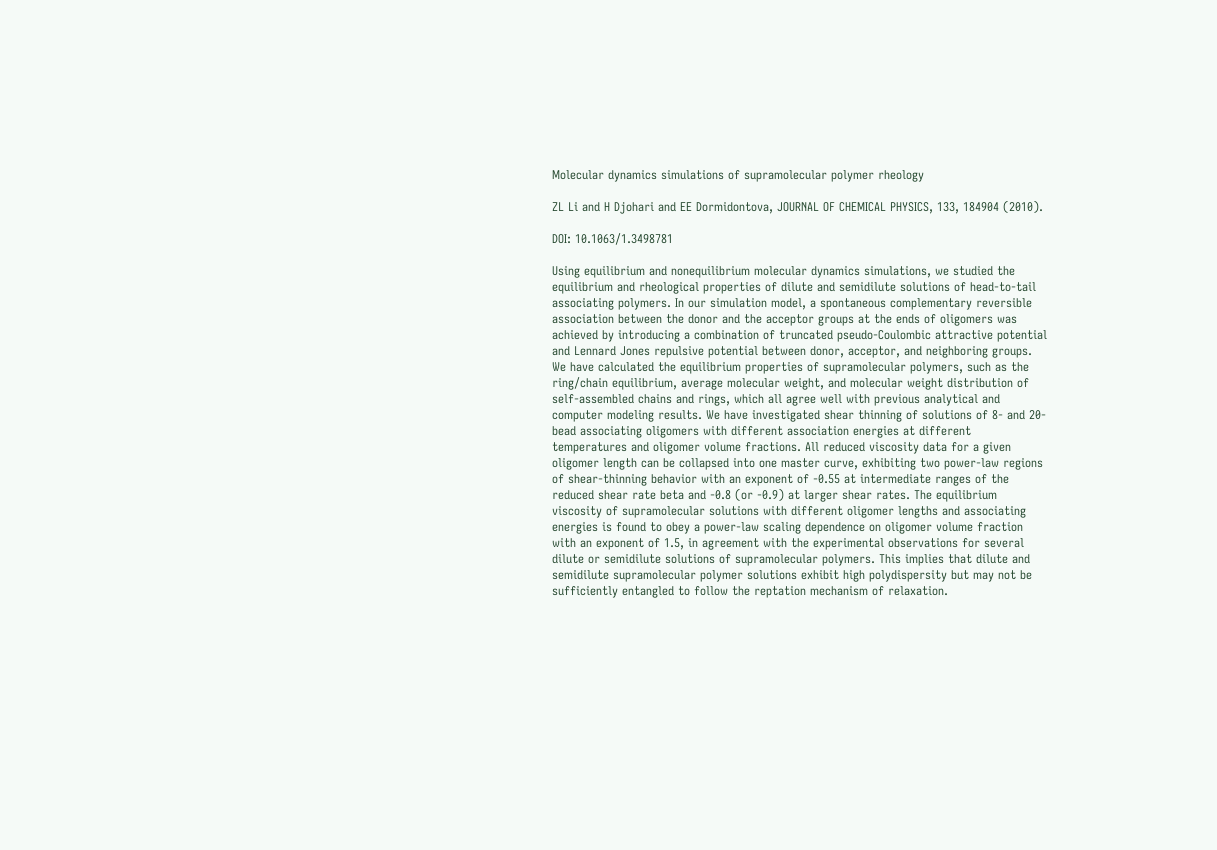Molecular dynamics simulations of supramolecular polymer rheology

ZL Li and H Djohari and EE Dormidontova, JOURNAL OF CHEMICAL PHYSICS, 133, 184904 (2010).

DOI: 10.1063/1.3498781

Using equilibrium and nonequilibrium molecular dynamics simulations, we studied the equilibrium and rheological properties of dilute and semidilute solutions of head-to-tail associating polymers. In our simulation model, a spontaneous complementary reversible association between the donor and the acceptor groups at the ends of oligomers was achieved by introducing a combination of truncated pseudo-Coulombic attractive potential and Lennard Jones repulsive potential between donor, acceptor, and neighboring groups. We have calculated the equilibrium properties of supramolecular polymers, such as the ring/chain equilibrium, average molecular weight, and molecular weight distribution of self-assembled chains and rings, which all agree well with previous analytical and computer modeling results. We have investigated shear thinning of solutions of 8- and 20-bead associating oligomers with different association energies at different temperatures and oligomer volume fractions. All reduced viscosity data for a given oligomer length can be collapsed into one master curve, exhibiting two power-law regions of shear-thinning behavior with an exponent of -0.55 at intermediate ranges of the reduced shear rate beta and -0.8 (or -0.9) at larger shear rates. The equilibrium viscosity of supramolecular solutions with different oligomer lengths and associating energies is found to obey a power-law scaling dependence on oligomer volume fraction with an exponent of 1.5, in agreement with the experimental observations for several dilute or semidilute solutions of supramolecular polymers. This implies that dilute and semidilute supramolecular polymer solutions exhibit high polydispersity but may not be sufficiently entangled to follow the reptation mechanism of relaxation.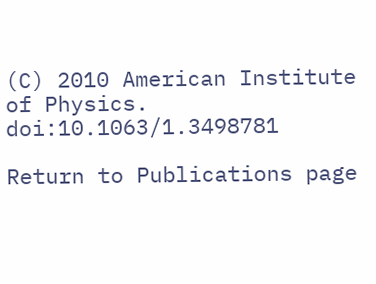(C) 2010 American Institute of Physics. doi:10.1063/1.3498781

Return to Publications page